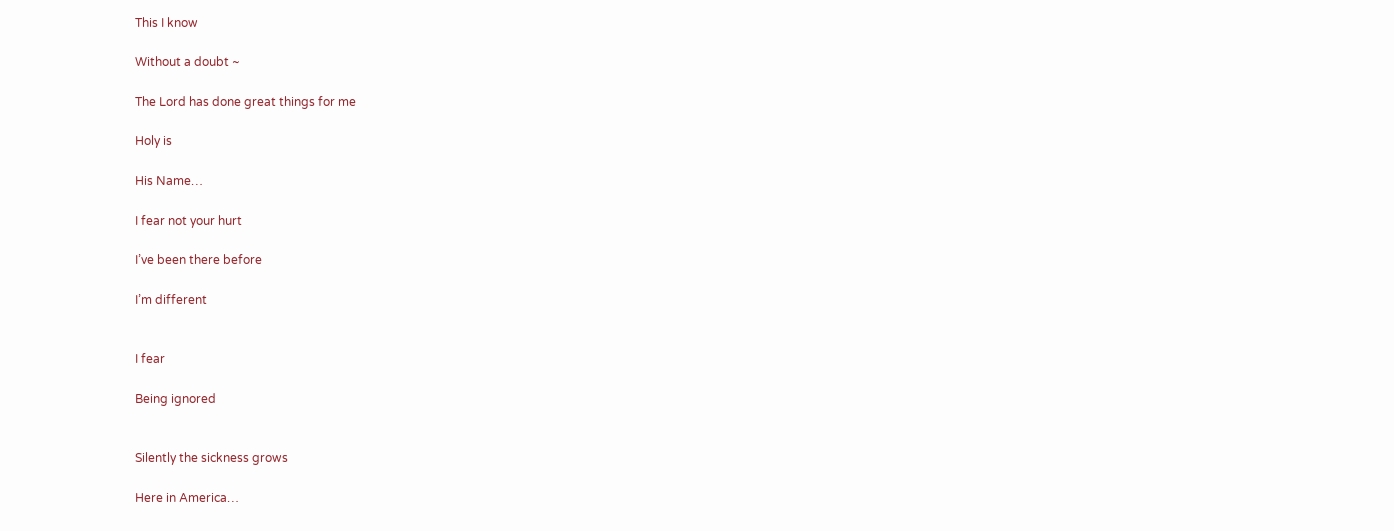This I know

Without a doubt ~

The Lord has done great things for me

Holy is

His Name…

I fear not your hurt

I’ve been there before

I’m different


I fear

Being ignored


Silently the sickness grows

Here in America…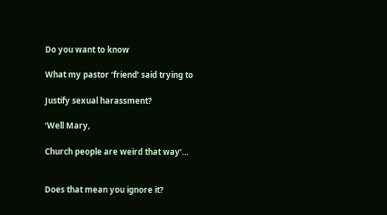Do you want to know

What my pastor ‘friend’ said trying to

Justify sexual harassment?

‘Well Mary,

Church people are weird that way’…


Does that mean you ignore it?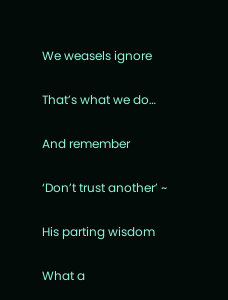We weasels ignore

That’s what we do…

And remember

‘Don’t trust another’ ~

His parting wisdom

What a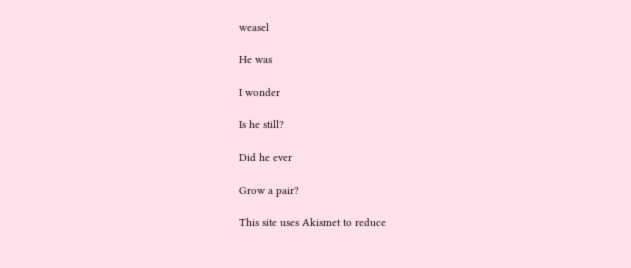weasel

He was

I wonder

Is he still?

Did he ever

Grow a pair?

This site uses Akismet to reduce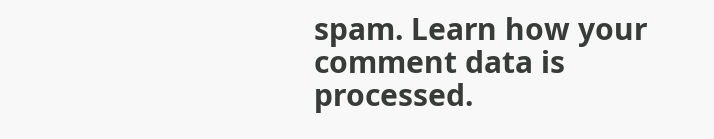spam. Learn how your comment data is processed.